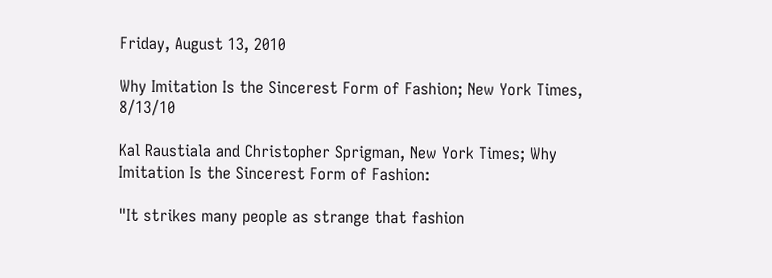Friday, August 13, 2010

Why Imitation Is the Sincerest Form of Fashion; New York Times, 8/13/10

Kal Raustiala and Christopher Sprigman, New York Times; Why Imitation Is the Sincerest Form of Fashion:

"It strikes many people as strange that fashion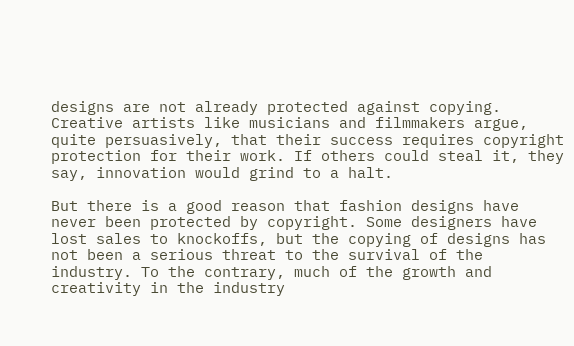designs are not already protected against copying. Creative artists like musicians and filmmakers argue, quite persuasively, that their success requires copyright protection for their work. If others could steal it, they say, innovation would grind to a halt.

But there is a good reason that fashion designs have never been protected by copyright. Some designers have lost sales to knockoffs, but the copying of designs has not been a serious threat to the survival of the industry. To the contrary, much of the growth and creativity in the industry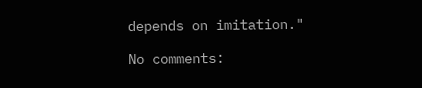depends on imitation."

No comments: